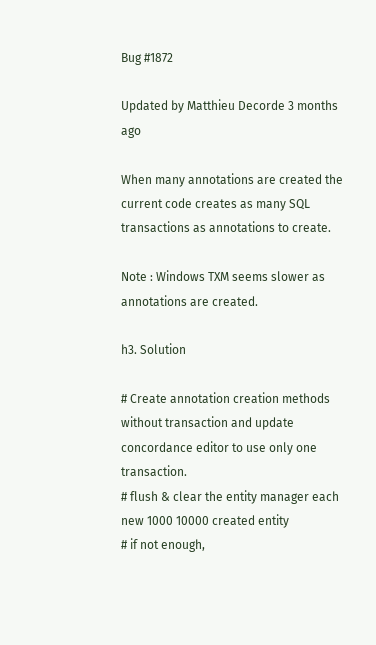Bug #1872

Updated by Matthieu Decorde 3 months ago

When many annotations are created the current code creates as many SQL transactions as annotations to create.

Note : Windows TXM seems slower as annotations are created.

h3. Solution

# Create annotation creation methods without transaction and update concordance editor to use only one transaction.
# flush & clear the entity manager each new 1000 10000 created entity
# if not enough,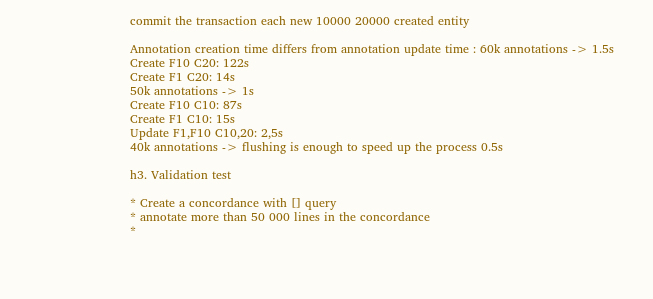commit the transaction each new 10000 20000 created entity

Annotation creation time differs from annotation update time : 60k annotations -> 1.5s
Create F10 C20: 122s
Create F1 C20: 14s
50k annotations -> 1s
Create F10 C10: 87s
Create F1 C10: 15s
Update F1,F10 C10,20: 2,5s
40k annotations -> flushing is enough to speed up the process 0.5s

h3. Validation test

* Create a concordance with [] query
* annotate more than 50 000 lines in the concordance
*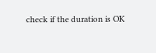check if the duration is OK